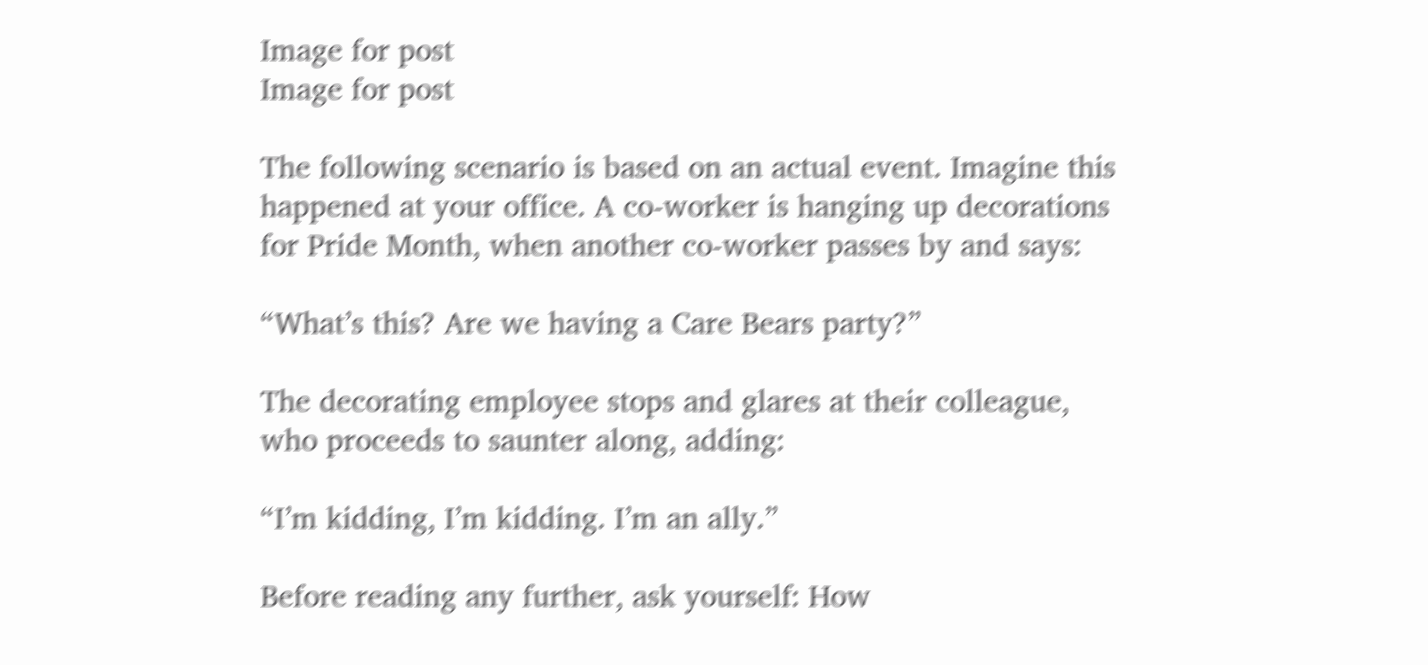Image for post
Image for post

The following scenario is based on an actual event. Imagine this happened at your office. A co-worker is hanging up decorations for Pride Month, when another co-worker passes by and says:

“What’s this? Are we having a Care Bears party?”

The decorating employee stops and glares at their colleague, who proceeds to saunter along, adding:

“I’m kidding, I’m kidding. I’m an ally.”

Before reading any further, ask yourself: How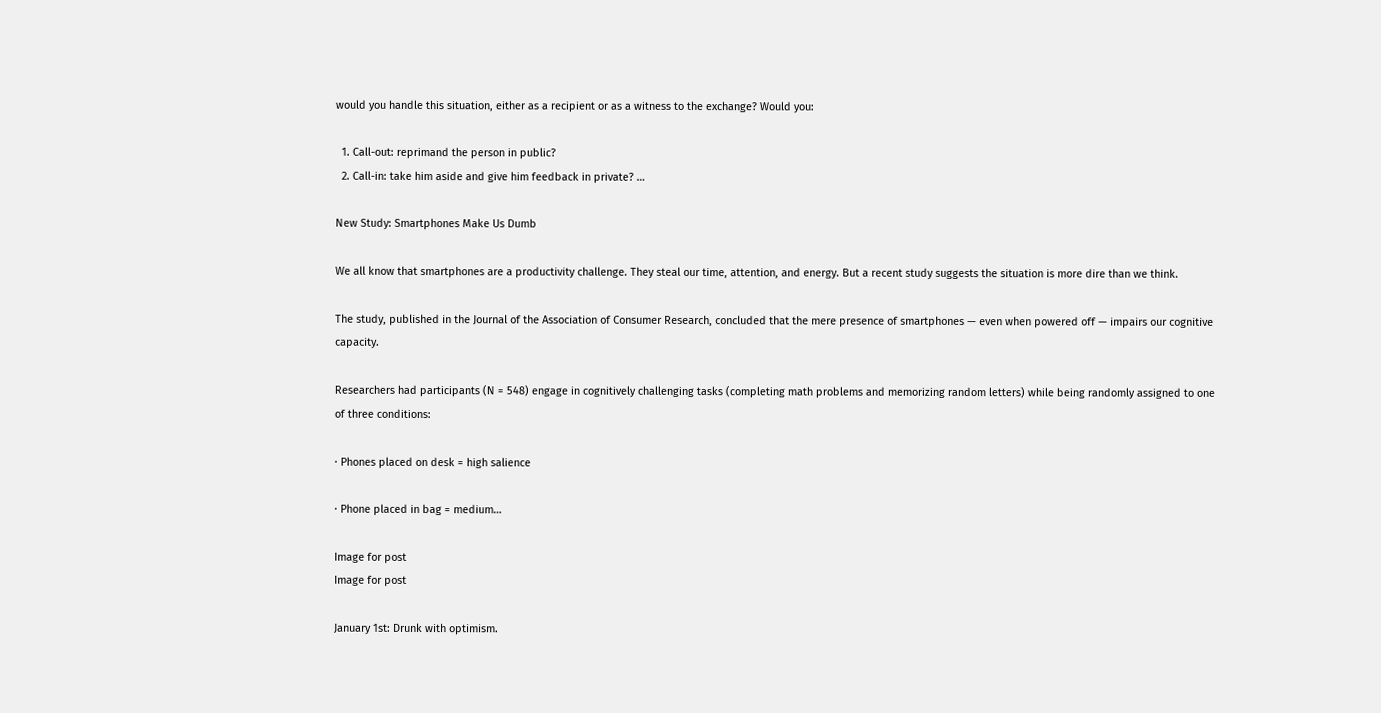would you handle this situation, either as a recipient or as a witness to the exchange? Would you:

  1. Call-out: reprimand the person in public?
  2. Call-in: take him aside and give him feedback in private? …

New Study: Smartphones Make Us Dumb

We all know that smartphones are a productivity challenge. They steal our time, attention, and energy. But a recent study suggests the situation is more dire than we think.

The study, published in the Journal of the Association of Consumer Research, concluded that the mere presence of smartphones — even when powered off — impairs our cognitive capacity.

Researchers had participants (N = 548) engage in cognitively challenging tasks (completing math problems and memorizing random letters) while being randomly assigned to one of three conditions:

· Phones placed on desk = high salience

· Phone placed in bag = medium…

Image for post
Image for post

January 1st: Drunk with optimism.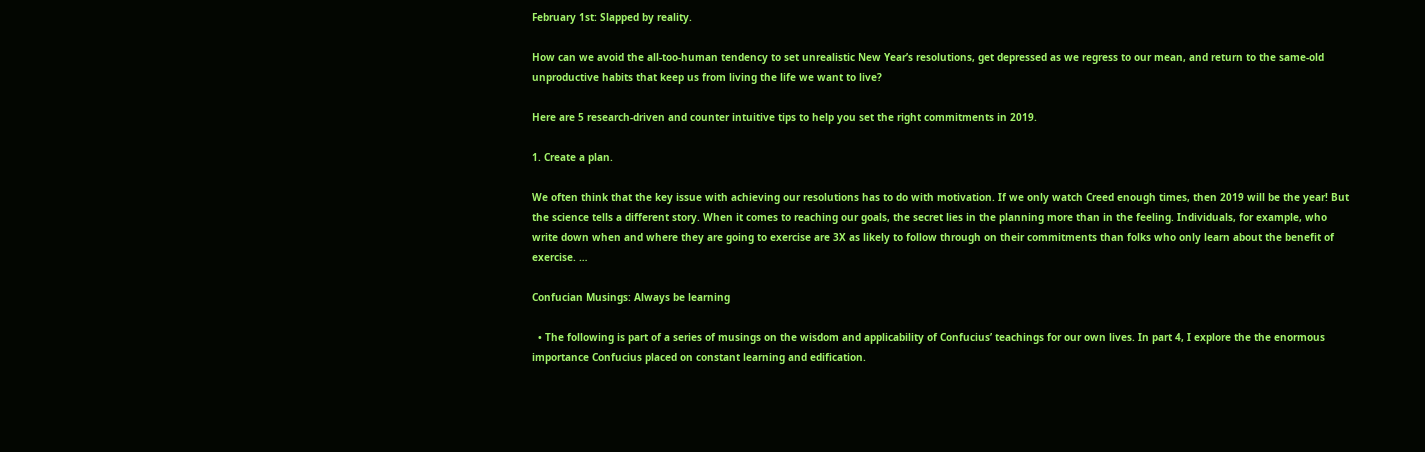February 1st: Slapped by reality.

How can we avoid the all-too-human tendency to set unrealistic New Year’s resolutions, get depressed as we regress to our mean, and return to the same-old unproductive habits that keep us from living the life we want to live?

Here are 5 research-driven and counter intuitive tips to help you set the right commitments in 2019.

1. Create a plan.

We often think that the key issue with achieving our resolutions has to do with motivation. If we only watch Creed enough times, then 2019 will be the year! But the science tells a different story. When it comes to reaching our goals, the secret lies in the planning more than in the feeling. Individuals, for example, who write down when and where they are going to exercise are 3X as likely to follow through on their commitments than folks who only learn about the benefit of exercise. …

Confucian Musings: Always be learning

  • The following is part of a series of musings on the wisdom and applicability of Confucius’ teachings for our own lives. In part 4, I explore the the enormous importance Confucius placed on constant learning and edification.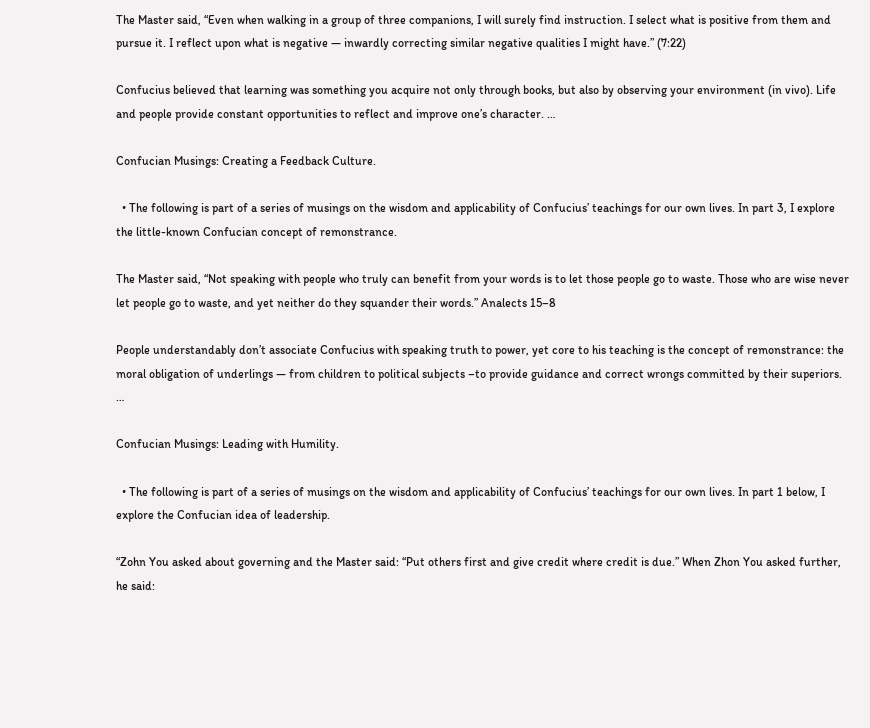The Master said, “Even when walking in a group of three companions, I will surely find instruction. I select what is positive from them and pursue it. I reflect upon what is negative — inwardly correcting similar negative qualities I might have.” (7:22)

Confucius believed that learning was something you acquire not only through books, but also by observing your environment (in vivo). Life and people provide constant opportunities to reflect and improve one’s character. …

Confucian Musings: Creating a Feedback Culture.

  • The following is part of a series of musings on the wisdom and applicability of Confucius’ teachings for our own lives. In part 3, I explore the little-known Confucian concept of remonstrance.

The Master said, “Not speaking with people who truly can benefit from your words is to let those people go to waste. Those who are wise never let people go to waste, and yet neither do they squander their words.” Analects 15–8

People understandably don’t associate Confucius with speaking truth to power, yet core to his teaching is the concept of remonstrance: the moral obligation of underlings — from children to political subjects –to provide guidance and correct wrongs committed by their superiors. …

Confucian Musings: Leading with Humility.

  • The following is part of a series of musings on the wisdom and applicability of Confucius’ teachings for our own lives. In part 1 below, I explore the Confucian idea of leadership.

“Zohn You asked about governing and the Master said: “Put others first and give credit where credit is due.” When Zhon You asked further, he said: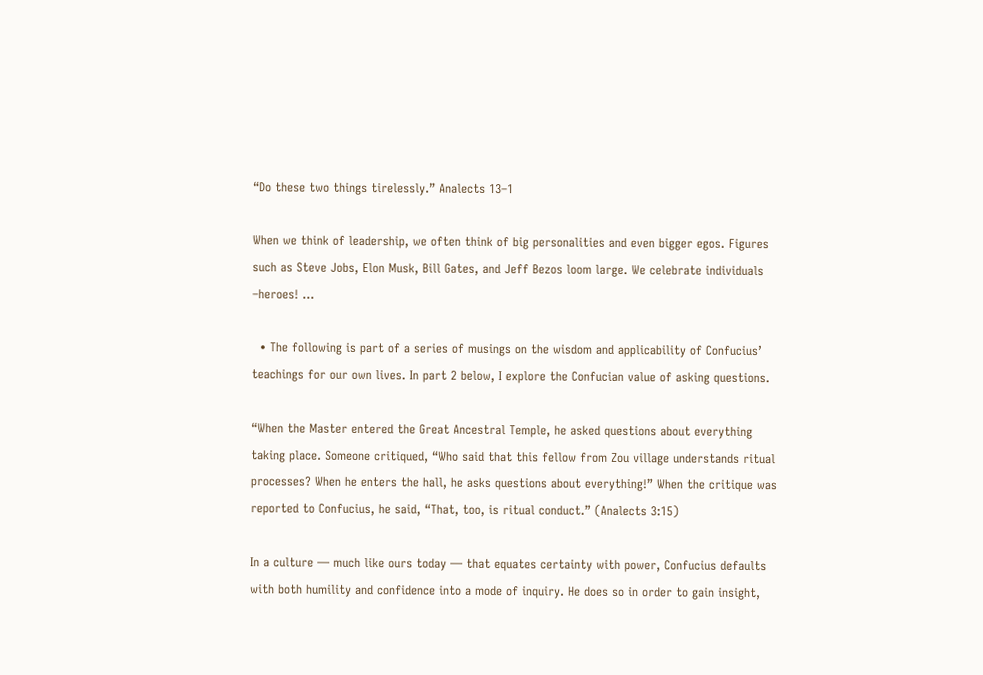“Do these two things tirelessly.” Analects 13–1

When we think of leadership, we often think of big personalities and even bigger egos. Figures such as Steve Jobs, Elon Musk, Bill Gates, and Jeff Bezos loom large. We celebrate individuals –heroes! …

  • The following is part of a series of musings on the wisdom and applicability of Confucius’ teachings for our own lives. In part 2 below, I explore the Confucian value of asking questions.

“When the Master entered the Great Ancestral Temple, he asked questions about everything taking place. Someone critiqued, “Who said that this fellow from Zou village understands ritual processes? When he enters the hall, he asks questions about everything!” When the critique was reported to Confucius, he said, “That, too, is ritual conduct.” (Analects 3:15)

In a culture — much like ours today — that equates certainty with power, Confucius defaults with both humility and confidence into a mode of inquiry. He does so in order to gain insight,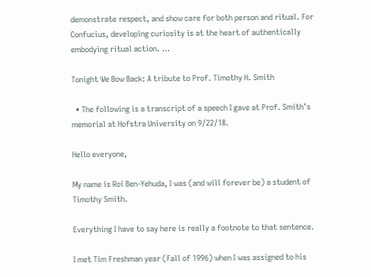demonstrate respect, and show care for both person and ritual. For Confucius, developing curiosity is at the heart of authentically embodying ritual action. …

Tonight We Bow Back: A tribute to Prof. Timothy H. Smith

  • The following is a transcript of a speech I gave at Prof. Smith’s memorial at Hofstra University on 9/22/18.

Hello everyone,

My name is Roi Ben-Yehuda, I was (and will forever be) a student of Timothy Smith.

Everything I have to say here is really a footnote to that sentence.

I met Tim Freshman year (Fall of 1996) when I was assigned to his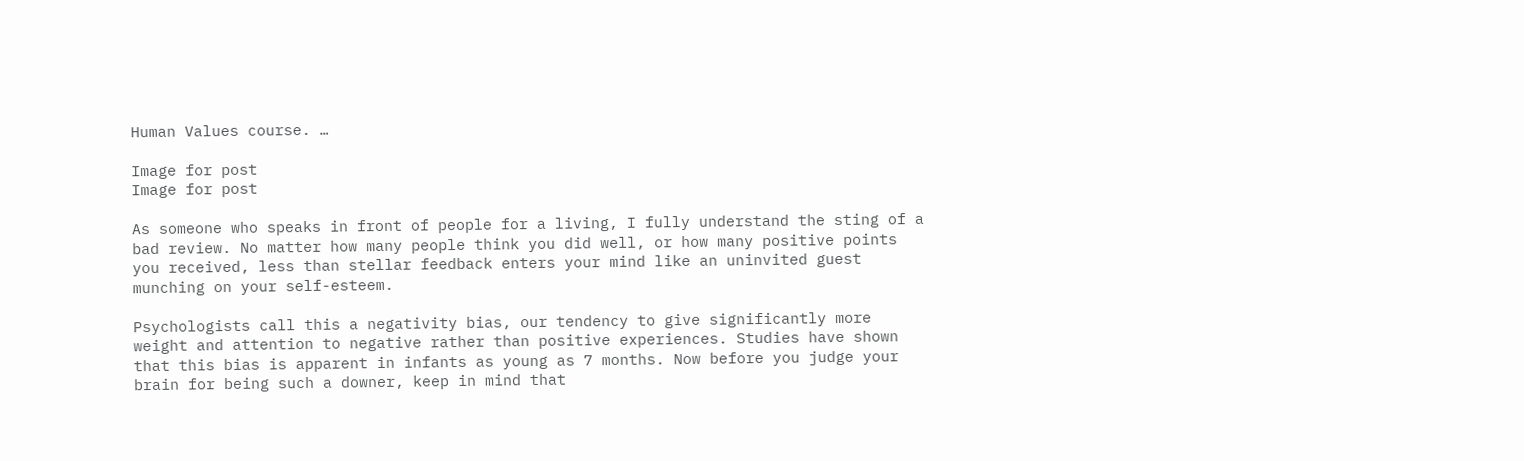Human Values course. …

Image for post
Image for post

As someone who speaks in front of people for a living, I fully understand the sting of a bad review. No matter how many people think you did well, or how many positive points you received, less than stellar feedback enters your mind like an uninvited guest munching on your self-esteem.

Psychologists call this a negativity bias, our tendency to give significantly more weight and attention to negative rather than positive experiences. Studies have shown that this bias is apparent in infants as young as 7 months. Now before you judge your brain for being such a downer, keep in mind that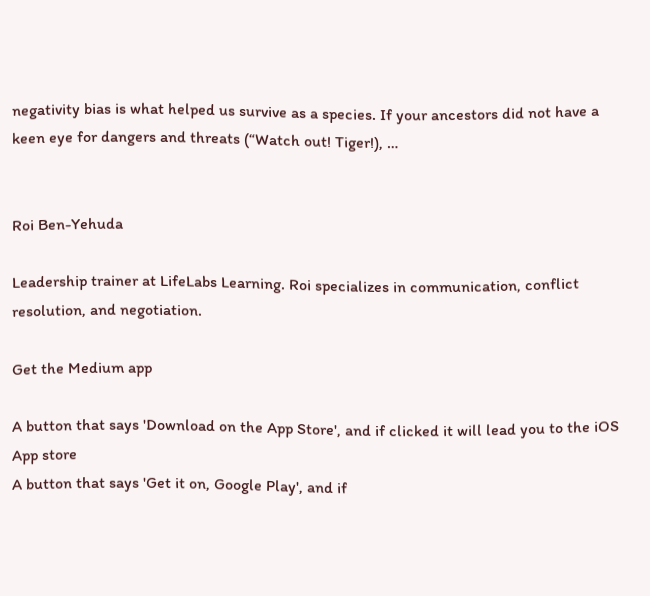negativity bias is what helped us survive as a species. If your ancestors did not have a keen eye for dangers and threats (“Watch out! Tiger!), …


Roi Ben-Yehuda

Leadership trainer at LifeLabs Learning. Roi specializes in communication, conflict resolution, and negotiation.

Get the Medium app

A button that says 'Download on the App Store', and if clicked it will lead you to the iOS App store
A button that says 'Get it on, Google Play', and if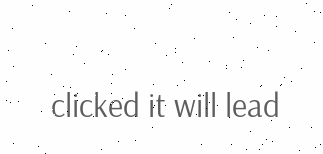clicked it will lead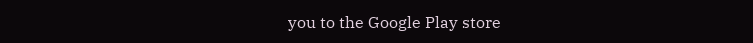you to the Google Play store